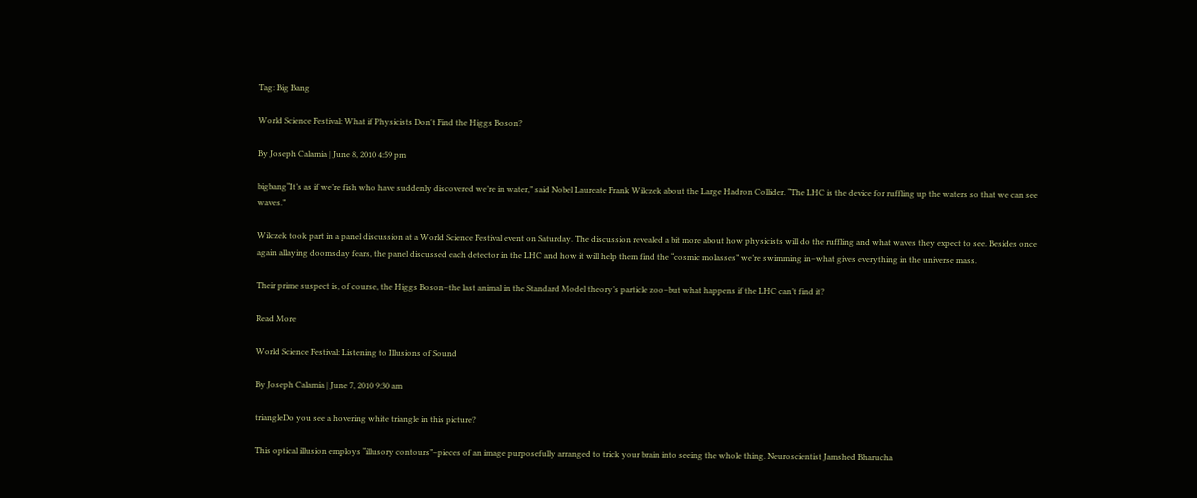Tag: Big Bang

World Science Festival: What if Physicists Don't Find the Higgs Boson?

By Joseph Calamia | June 8, 2010 4:59 pm

bigbang“It’s as if we’re fish who have suddenly discovered we’re in water,” said Nobel Laureate Frank Wilczek about the Large Hadron Collider. “The LHC is the device for ruffling up the waters so that we can see waves.”

Wilczek took part in a panel discussion at a World Science Festival event on Saturday. The discussion revealed a bit more about how physicists will do the ruffling and what waves they expect to see. Besides once again allaying doomsday fears, the panel discussed each detector in the LHC and how it will help them find the “cosmic molasses” we’re swimming in–what gives everything in the universe mass.

Their prime suspect is, of course, the Higgs Boson–the last animal in the Standard Model theory’s particle zoo–but what happens if the LHC can’t find it?

Read More

World Science Festival: Listening to Illusions of Sound

By Joseph Calamia | June 7, 2010 9:30 am

triangleDo you see a hovering white triangle in this picture?

This optical illusion employs “illusory contours”–pieces of an image purposefully arranged to trick your brain into seeing the whole thing. Neuroscientist Jamshed Bharucha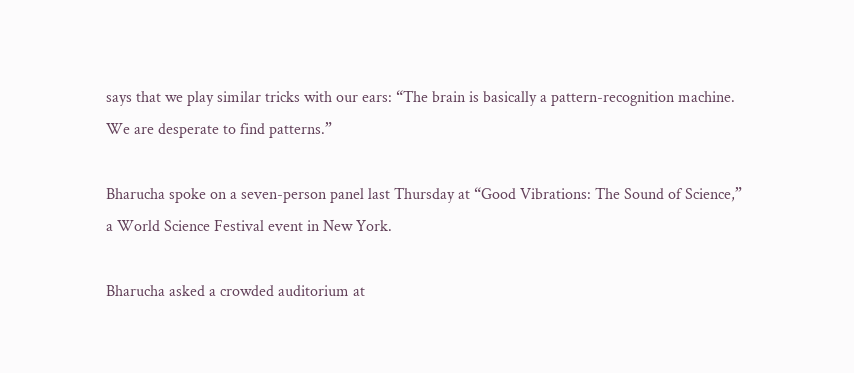says that we play similar tricks with our ears: “The brain is basically a pattern-recognition machine. We are desperate to find patterns.”

Bharucha spoke on a seven-person panel last Thursday at “Good Vibrations: The Sound of Science,” a World Science Festival event in New York.

Bharucha asked a crowded auditorium at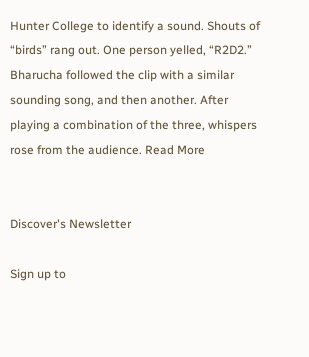Hunter College to identify a sound. Shouts of “birds” rang out. One person yelled, “R2D2.” Bharucha followed the clip with a similar sounding song, and then another. After playing a combination of the three, whispers rose from the audience. Read More


Discover's Newsletter

Sign up to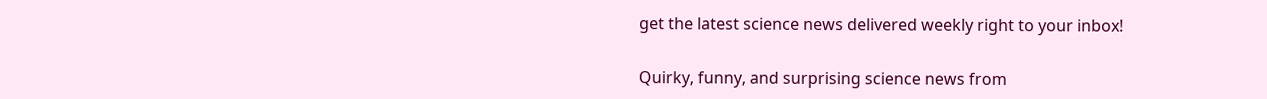get the latest science news delivered weekly right to your inbox!


Quirky, funny, and surprising science news from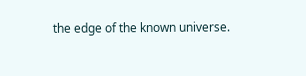the edge of the known universe.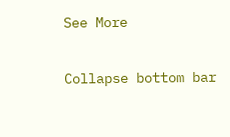See More

Collapse bottom bar